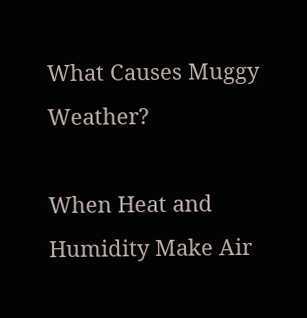What Causes Muggy Weather?

When Heat and Humidity Make Air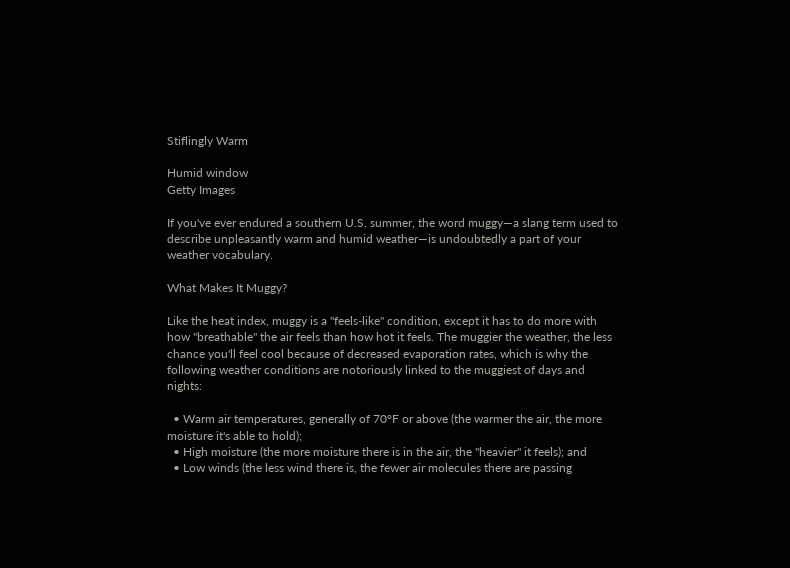Stiflingly Warm

Humid window
Getty Images

If you've ever endured a southern U.S. summer, the word muggy—a slang term used to describe unpleasantly warm and humid weather—is undoubtedly a part of your weather vocabulary.

What Makes It Muggy?

Like the heat index, muggy is a "feels-like" condition, except it has to do more with how "breathable" the air feels than how hot it feels. The muggier the weather, the less chance you'll feel cool because of decreased evaporation rates, which is why the following weather conditions are notoriously linked to the muggiest of days and nights:

  • Warm air temperatures, generally of 70°F or above (the warmer the air, the more moisture it's able to hold);
  • High moisture (the more moisture there is in the air, the "heavier" it feels); and
  • Low winds (the less wind there is, the fewer air molecules there are passing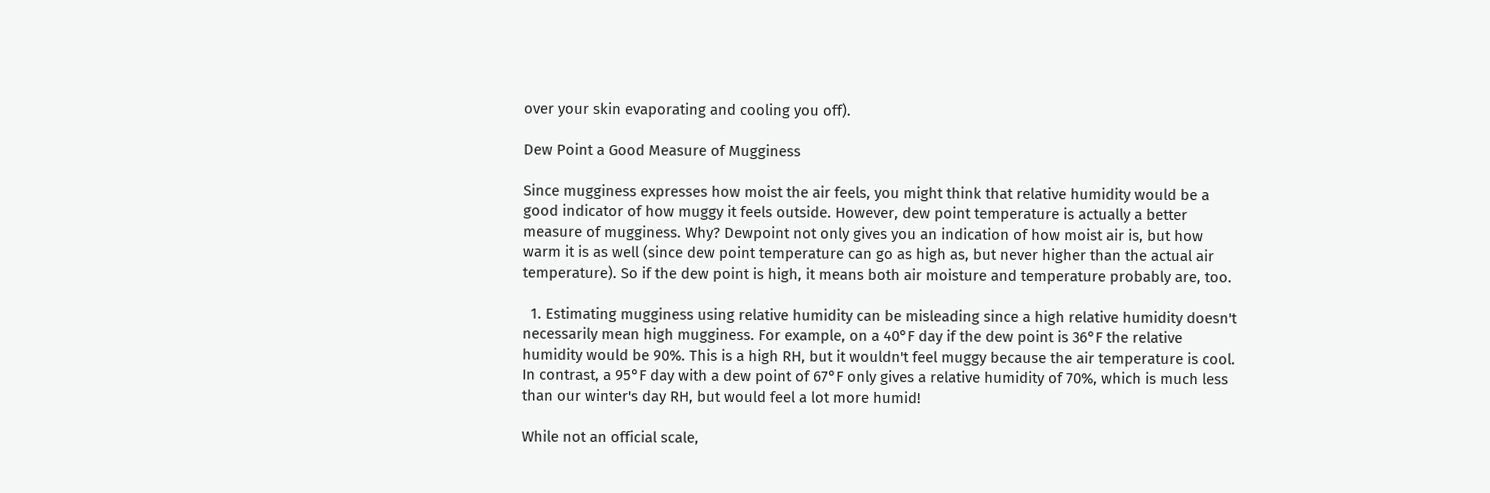over your skin evaporating and cooling you off).

Dew Point a Good Measure of Mugginess

Since mugginess expresses how moist the air feels, you might think that relative humidity would be a good indicator of how muggy it feels outside. However, dew point temperature is actually a better measure of mugginess. Why? Dewpoint not only gives you an indication of how moist air is, but how warm it is as well (since dew point temperature can go as high as, but never higher than the actual air temperature). So if the dew point is high, it means both air moisture and temperature probably are, too.

  1. Estimating mugginess using relative humidity can be misleading since a high relative humidity doesn't necessarily mean high mugginess. For example, on a 40°F day if the dew point is 36°F the relative humidity would be 90%. This is a high RH, but it wouldn't feel muggy because the air temperature is cool. In contrast, a 95°F day with a dew point of 67°F only gives a relative humidity of 70%, which is much less than our winter's day RH, but would feel a lot more humid!

While not an official scale,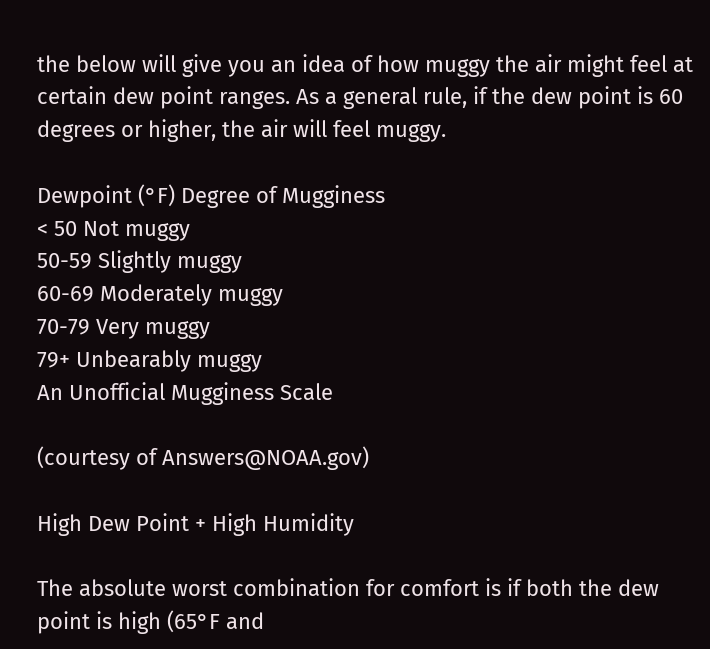the below will give you an idea of how muggy the air might feel at certain dew point ranges. As a general rule, if the dew point is 60 degrees or higher, the air will feel muggy.

Dewpoint (°F) Degree of Mugginess
< 50 Not muggy
50-59 Slightly muggy
60-69 Moderately muggy
70-79 Very muggy
79+ Unbearably muggy
An Unofficial Mugginess Scale

(courtesy of Answers@NOAA.gov)

High Dew Point + High Humidity

The absolute worst combination for comfort is if both the dew point is high (65°F and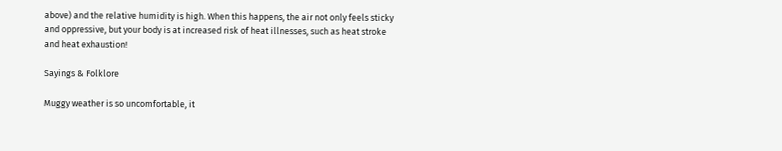above) and the relative humidity is high. When this happens, the air not only feels sticky and oppressive, but your body is at increased risk of heat illnesses, such as heat stroke and heat exhaustion!

Sayings & Folklore

Muggy weather is so uncomfortable, it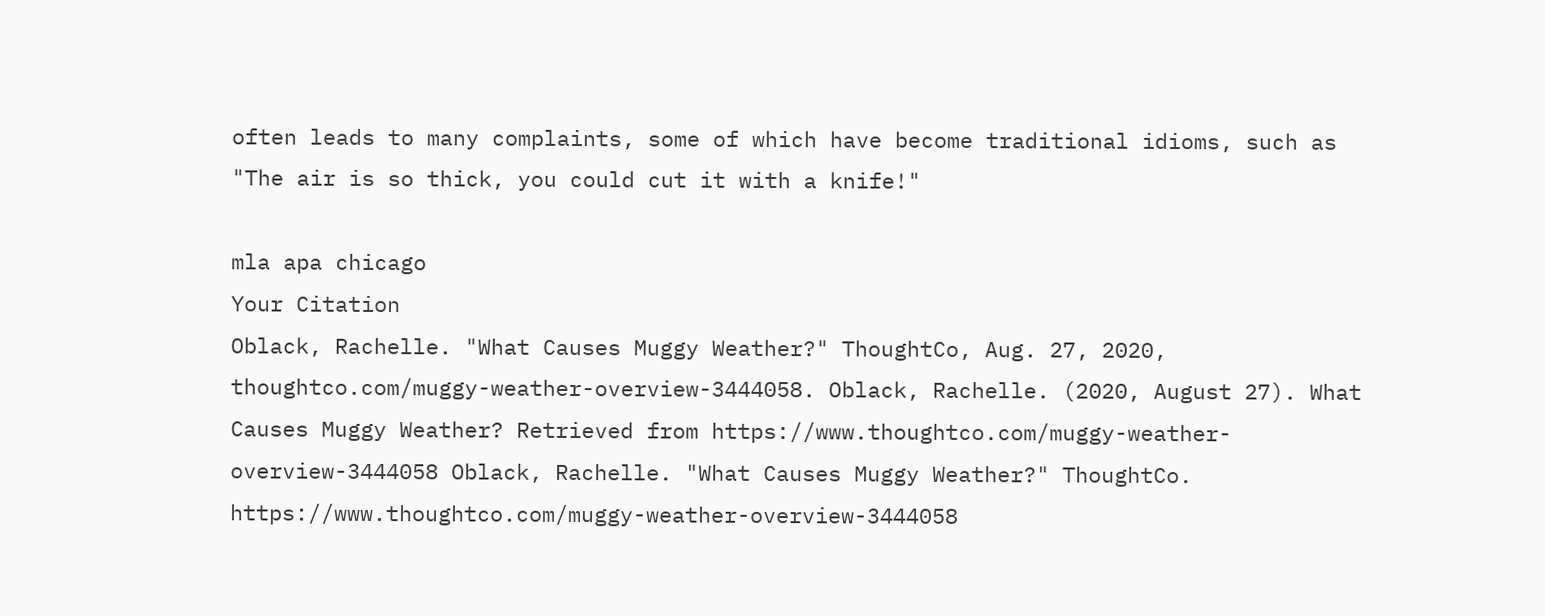often leads to many complaints, some of which have become traditional idioms, such as "The air is so thick, you could cut it with a knife!"

mla apa chicago
Your Citation
Oblack, Rachelle. "What Causes Muggy Weather?" ThoughtCo, Aug. 27, 2020, thoughtco.com/muggy-weather-overview-3444058. Oblack, Rachelle. (2020, August 27). What Causes Muggy Weather? Retrieved from https://www.thoughtco.com/muggy-weather-overview-3444058 Oblack, Rachelle. "What Causes Muggy Weather?" ThoughtCo. https://www.thoughtco.com/muggy-weather-overview-3444058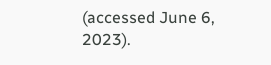(accessed June 6, 2023).